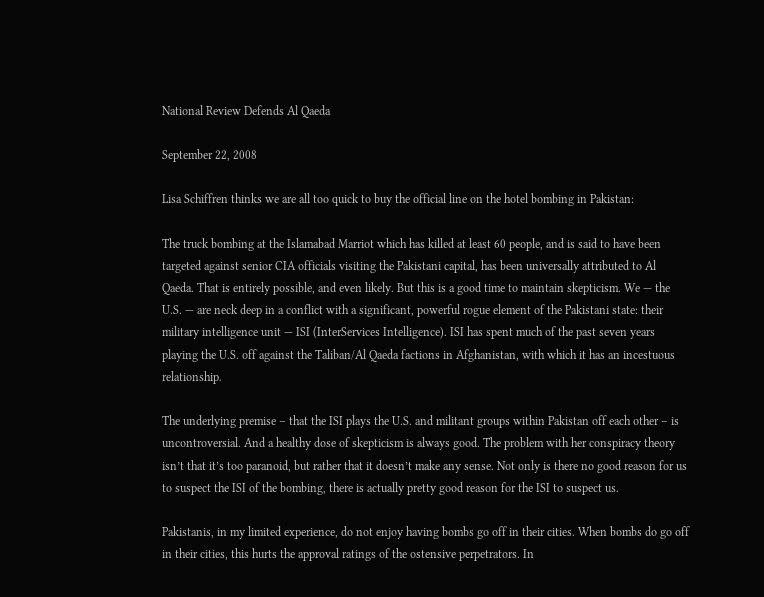National Review Defends Al Qaeda

September 22, 2008

Lisa Schiffren thinks we are all too quick to buy the official line on the hotel bombing in Pakistan:

The truck bombing at the Islamabad Marriot which has killed at least 60 people, and is said to have been targeted against senior CIA officials visiting the Pakistani capital, has been universally attributed to Al Qaeda. That is entirely possible, and even likely. But this is a good time to maintain skepticism. We — the U.S. — are neck deep in a conflict with a significant, powerful rogue element of the Pakistani state: their military intelligence unit — ISI (InterServices Intelligence). ISI has spent much of the past seven years playing the U.S. off against the Taliban/Al Qaeda factions in Afghanistan, with which it has an incestuous relationship.

The underlying premise – that the ISI plays the U.S. and militant groups within Pakistan off each other – is uncontroversial. And a healthy dose of skepticism is always good. The problem with her conspiracy theory isn’t that it’s too paranoid, but rather that it doesn’t make any sense. Not only is there no good reason for us to suspect the ISI of the bombing, there is actually pretty good reason for the ISI to suspect us.

Pakistanis, in my limited experience, do not enjoy having bombs go off in their cities. When bombs do go off in their cities, this hurts the approval ratings of the ostensive perpetrators. In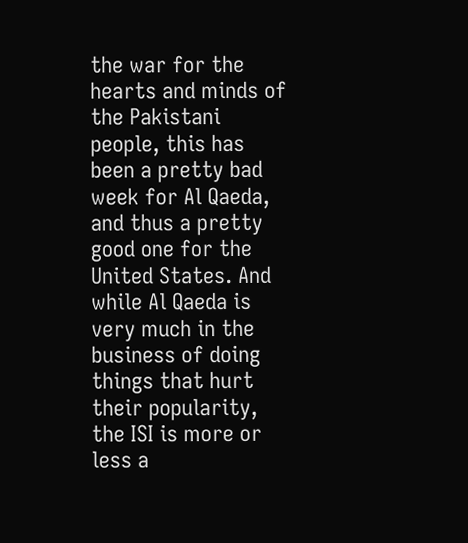the war for the hearts and minds of the Pakistani people, this has been a pretty bad week for Al Qaeda, and thus a pretty good one for the United States. And while Al Qaeda is very much in the business of doing things that hurt their popularity, the ISI is more or less a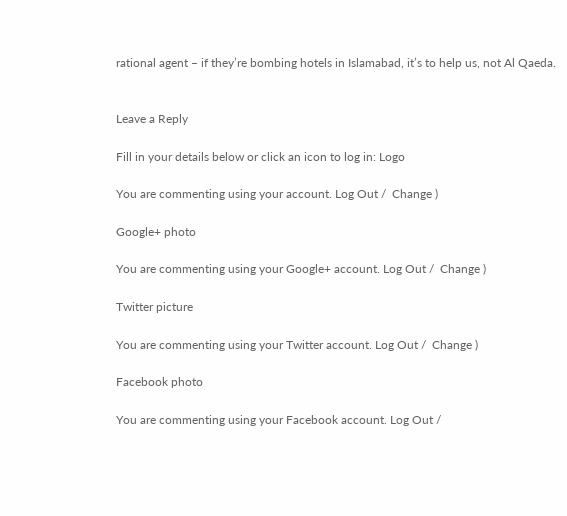rational agent – if they’re bombing hotels in Islamabad, it’s to help us, not Al Qaeda.


Leave a Reply

Fill in your details below or click an icon to log in: Logo

You are commenting using your account. Log Out /  Change )

Google+ photo

You are commenting using your Google+ account. Log Out /  Change )

Twitter picture

You are commenting using your Twitter account. Log Out /  Change )

Facebook photo

You are commenting using your Facebook account. Log Out /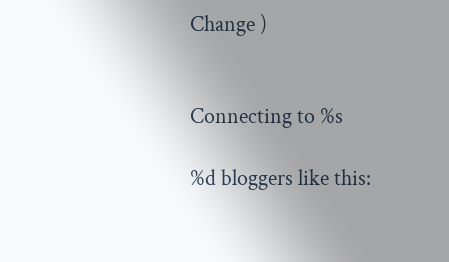Change )


Connecting to %s

%d bloggers like this: